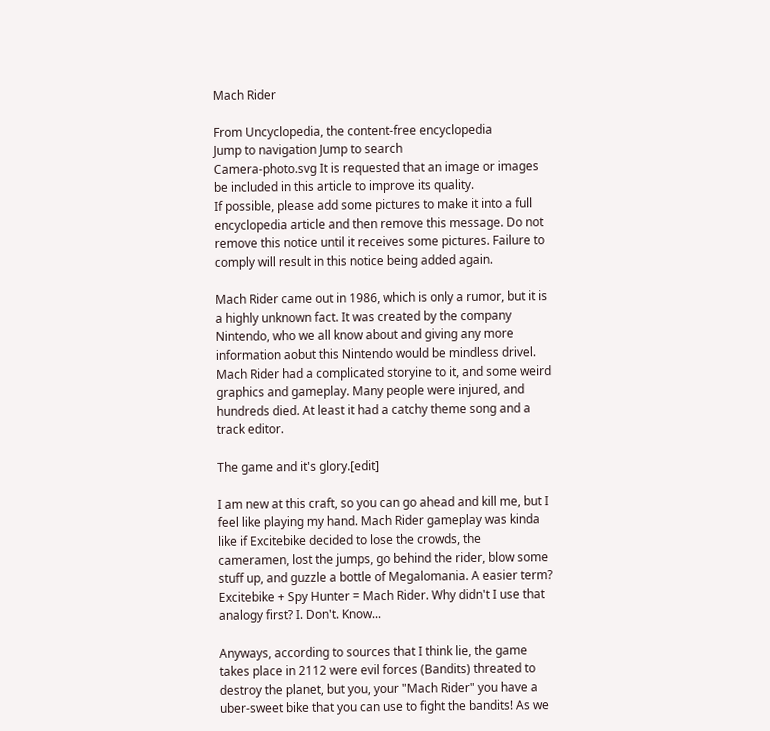Mach Rider

From Uncyclopedia, the content-free encyclopedia
Jump to navigation Jump to search
Camera-photo.svg It is requested that an image or images be included in this article to improve its quality.
If possible, please add some pictures to make it into a full encyclopedia article and then remove this message. Do not remove this notice until it receives some pictures. Failure to comply will result in this notice being added again.

Mach Rider came out in 1986, which is only a rumor, but it is a highly unknown fact. It was created by the company Nintendo, who we all know about and giving any more information aobut this Nintendo would be mindless drivel. Mach Rider had a complicated storyine to it, and some weird graphics and gameplay. Many people were injured, and hundreds died. At least it had a catchy theme song and a track editor.

The game and it's glory.[edit]

I am new at this craft, so you can go ahead and kill me, but I feel like playing my hand. Mach Rider gameplay was kinda like if Excitebike decided to lose the crowds, the cameramen, lost the jumps, go behind the rider, blow some stuff up, and guzzle a bottle of Megalomania. A easier term? Excitebike + Spy Hunter = Mach Rider. Why didn't I use that analogy first? I. Don't. Know...

Anyways, according to sources that I think lie, the game takes place in 2112 were evil forces (Bandits) threated to destroy the planet, but you, your "Mach Rider" you have a uber-sweet bike that you can use to fight the bandits! As we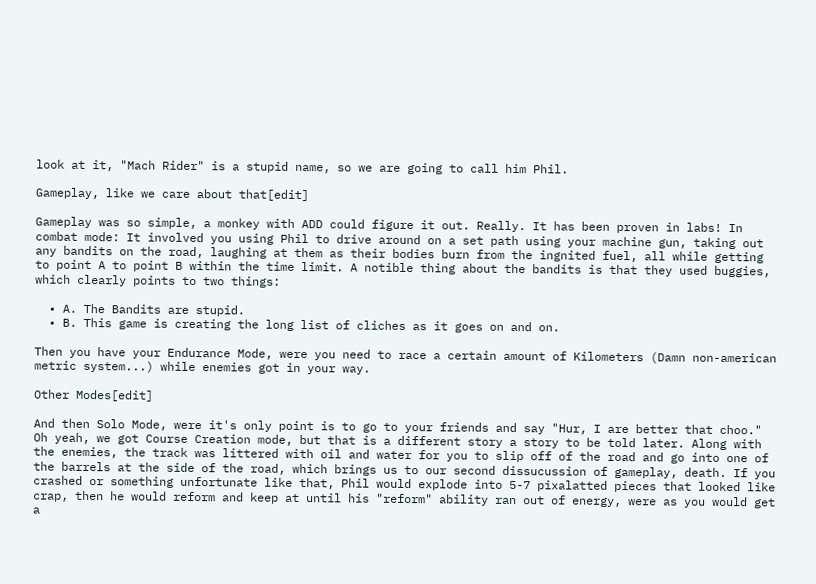look at it, "Mach Rider" is a stupid name, so we are going to call him Phil.

Gameplay, like we care about that[edit]

Gameplay was so simple, a monkey with ADD could figure it out. Really. It has been proven in labs! In combat mode: It involved you using Phil to drive around on a set path using your machine gun, taking out any bandits on the road, laughing at them as their bodies burn from the ingnited fuel, all while getting to point A to point B within the time limit. A notible thing about the bandits is that they used buggies, which clearly points to two things:

  • A. The Bandits are stupid.
  • B. This game is creating the long list of cliches as it goes on and on.

Then you have your Endurance Mode, were you need to race a certain amount of Kilometers (Damn non-american metric system...) while enemies got in your way.

Other Modes[edit]

And then Solo Mode, were it's only point is to go to your friends and say "Hur, I are better that choo." Oh yeah, we got Course Creation mode, but that is a different story a story to be told later. Along with the enemies, the track was littered with oil and water for you to slip off of the road and go into one of the barrels at the side of the road, which brings us to our second dissucussion of gameplay, death. If you crashed or something unfortunate like that, Phil would explode into 5-7 pixalatted pieces that looked like crap, then he would reform and keep at until his "reform" ability ran out of energy, were as you would get a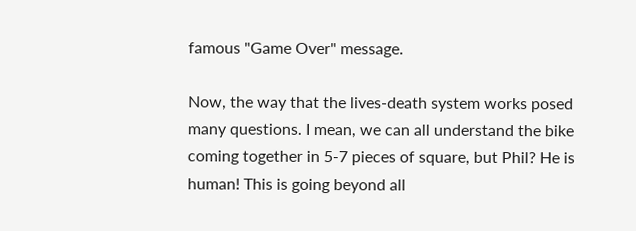famous "Game Over" message.

Now, the way that the lives-death system works posed many questions. I mean, we can all understand the bike coming together in 5-7 pieces of square, but Phil? He is human! This is going beyond all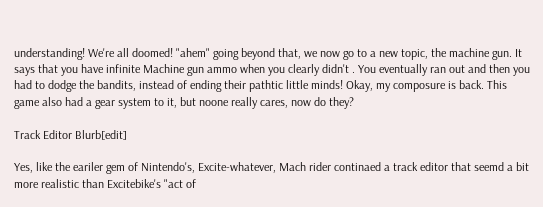understanding! We're all doomed! "ahem" going beyond that, we now go to a new topic, the machine gun. It says that you have infinite Machine gun ammo when you clearly didn't . You eventually ran out and then you had to dodge the bandits, instead of ending their pathtic little minds! Okay, my composure is back. This game also had a gear system to it, but noone really cares, now do they?

Track Editor Blurb[edit]

Yes, like the eariler gem of Nintendo's, Excite-whatever, Mach rider continaed a track editor that seemd a bit more realistic than Excitebike's "act of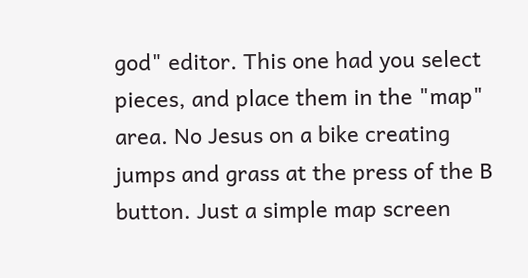god" editor. This one had you select pieces, and place them in the "map" area. No Jesus on a bike creating jumps and grass at the press of the B button. Just a simple map screen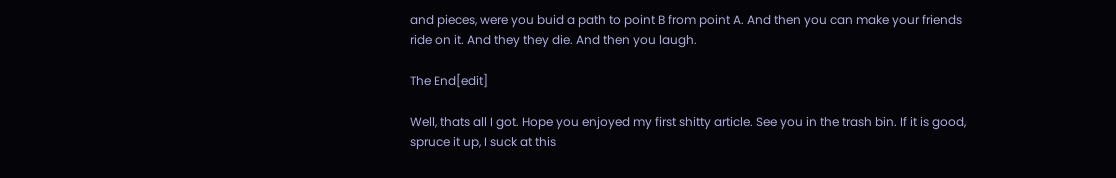and pieces, were you buid a path to point B from point A. And then you can make your friends ride on it. And they they die. And then you laugh.

The End[edit]

Well, thats all I got. Hope you enjoyed my first shitty article. See you in the trash bin. If it is good, spruce it up, I suck at this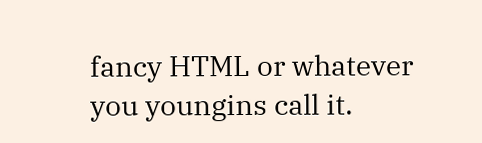fancy HTML or whatever you youngins call it.